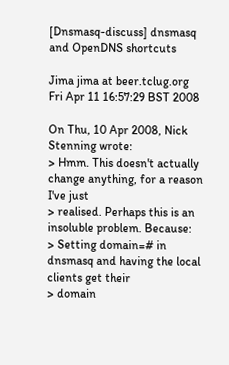[Dnsmasq-discuss] dnsmasq and OpenDNS shortcuts

Jima jima at beer.tclug.org
Fri Apr 11 16:57:29 BST 2008

On Thu, 10 Apr 2008, Nick Stenning wrote:
> Hmm. This doesn't actually change anything, for a reason I've just
> realised. Perhaps this is an insoluble problem. Because:
> Setting domain=# in dnsmasq and having the local clients get their
> domain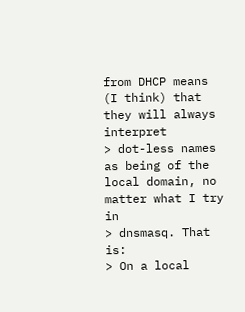from DHCP means (I think) that they will always interpret
> dot-less names as being of the local domain, no matter what I try in
> dnsmasq. That is:
> On a local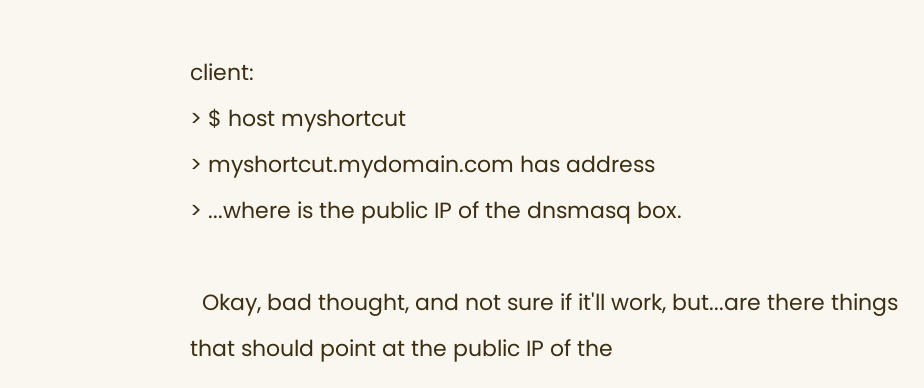client:
> $ host myshortcut
> myshortcut.mydomain.com has address
> ...where is the public IP of the dnsmasq box.

  Okay, bad thought, and not sure if it'll work, but...are there things
that should point at the public IP of the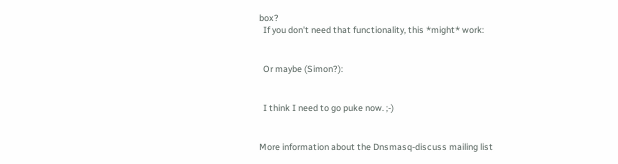box?
  If you don't need that functionality, this *might* work:


  Or maybe (Simon?):


  I think I need to go puke now. ;-)


More information about the Dnsmasq-discuss mailing list